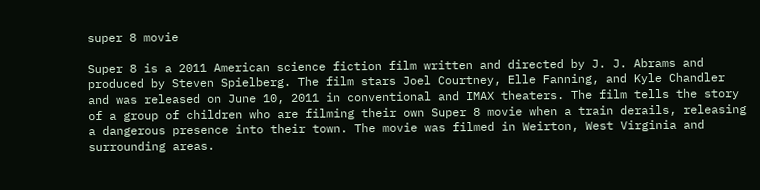super 8 movie

Super 8 is a 2011 American science fiction film written and directed by J. J. Abrams and produced by Steven Spielberg. The film stars Joel Courtney, Elle Fanning, and Kyle Chandler and was released on June 10, 2011 in conventional and IMAX theaters. The film tells the story of a group of children who are filming their own Super 8 movie when a train derails, releasing a dangerous presence into their town. The movie was filmed in Weirton, West Virginia and surrounding areas.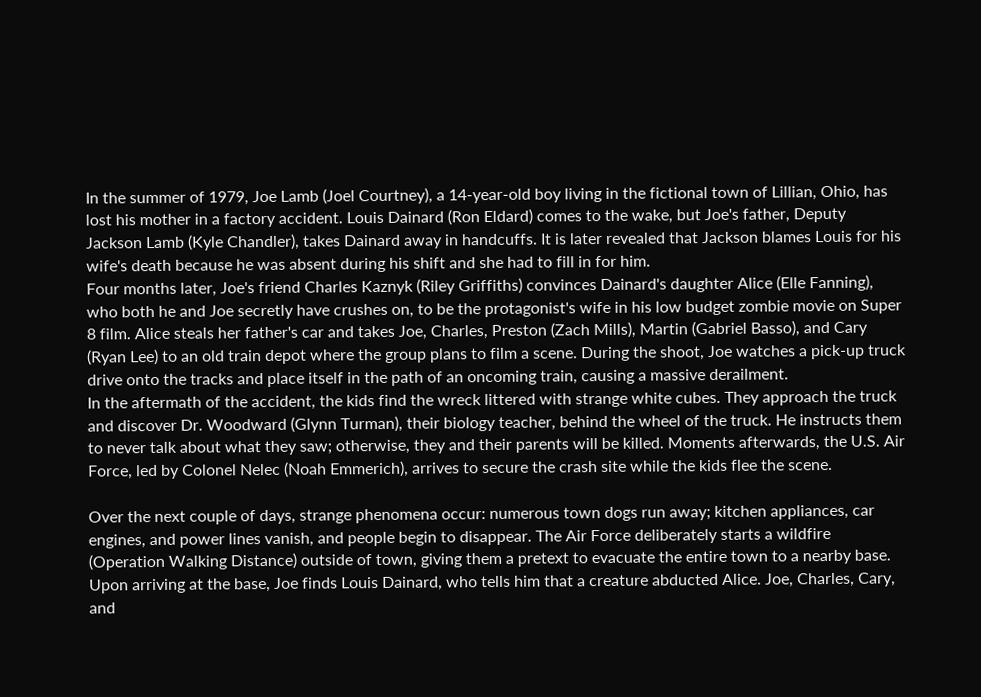In the summer of 1979, Joe Lamb (Joel Courtney), a 14-year-old boy living in the fictional town of Lillian, Ohio, has lost his mother in a factory accident. Louis Dainard (Ron Eldard) comes to the wake, but Joe's father, Deputy Jackson Lamb (Kyle Chandler), takes Dainard away in handcuffs. It is later revealed that Jackson blames Louis for his wife's death because he was absent during his shift and she had to fill in for him.
Four months later, Joe's friend Charles Kaznyk (Riley Griffiths) convinces Dainard's daughter Alice (Elle Fanning), who both he and Joe secretly have crushes on, to be the protagonist's wife in his low budget zombie movie on Super 8 film. Alice steals her father's car and takes Joe, Charles, Preston (Zach Mills), Martin (Gabriel Basso), and Cary (Ryan Lee) to an old train depot where the group plans to film a scene. During the shoot, Joe watches a pick-up truck drive onto the tracks and place itself in the path of an oncoming train, causing a massive derailment.
In the aftermath of the accident, the kids find the wreck littered with strange white cubes. They approach the truck and discover Dr. Woodward (Glynn Turman), their biology teacher, behind the wheel of the truck. He instructs them to never talk about what they saw; otherwise, they and their parents will be killed. Moments afterwards, the U.S. Air Force, led by Colonel Nelec (Noah Emmerich), arrives to secure the crash site while the kids flee the scene.

Over the next couple of days, strange phenomena occur: numerous town dogs run away; kitchen appliances, car engines, and power lines vanish, and people begin to disappear. The Air Force deliberately starts a wildfire (Operation Walking Distance) outside of town, giving them a pretext to evacuate the entire town to a nearby base. Upon arriving at the base, Joe finds Louis Dainard, who tells him that a creature abducted Alice. Joe, Charles, Cary, and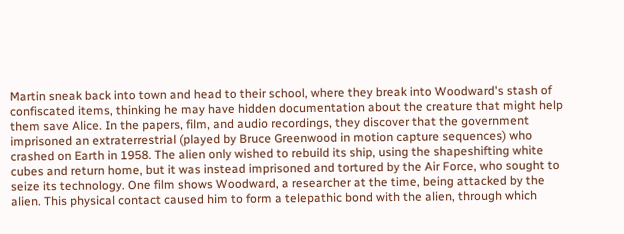Martin sneak back into town and head to their school, where they break into Woodward's stash of confiscated items, thinking he may have hidden documentation about the creature that might help them save Alice. In the papers, film, and audio recordings, they discover that the government imprisoned an extraterrestrial (played by Bruce Greenwood in motion capture sequences) who crashed on Earth in 1958. The alien only wished to rebuild its ship, using the shapeshifting white cubes and return home, but it was instead imprisoned and tortured by the Air Force, who sought to seize its technology. One film shows Woodward, a researcher at the time, being attacked by the alien. This physical contact caused him to form a telepathic bond with the alien, through which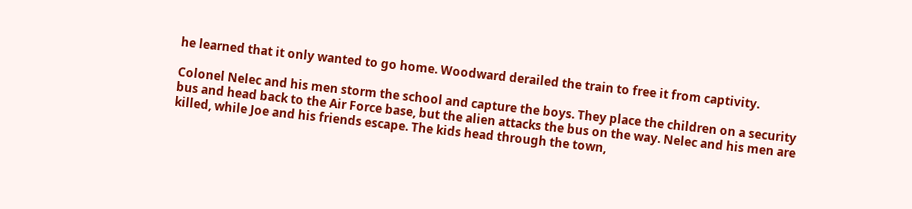he learned that it only wanted to go home. Woodward derailed the train to free it from captivity.

Colonel Nelec and his men storm the school and capture the boys. They place the children on a security bus and head back to the Air Force base, but the alien attacks the bus on the way. Nelec and his men are killed, while Joe and his friends escape. The kids head through the town,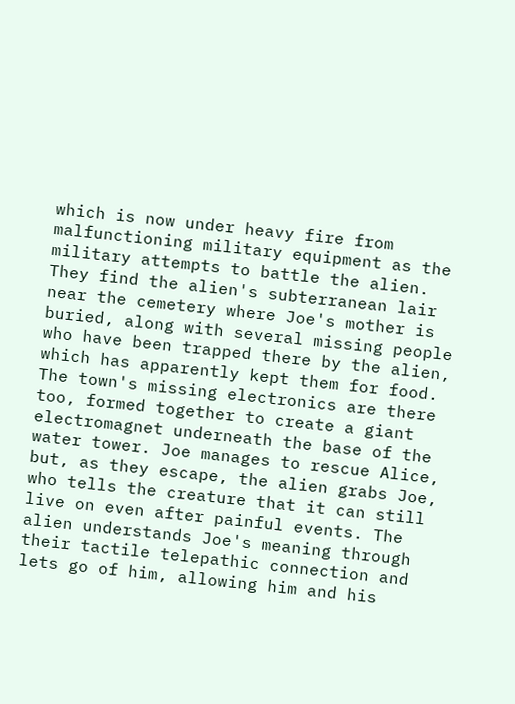which is now under heavy fire from malfunctioning military equipment as the military attempts to battle the alien. They find the alien's subterranean lair near the cemetery where Joe's mother is buried, along with several missing people who have been trapped there by the alien, which has apparently kept them for food. The town's missing electronics are there too, formed together to create a giant electromagnet underneath the base of the water tower. Joe manages to rescue Alice, but, as they escape, the alien grabs Joe, who tells the creature that it can still live on even after painful events. The alien understands Joe's meaning through their tactile telepathic connection and lets go of him, allowing him and his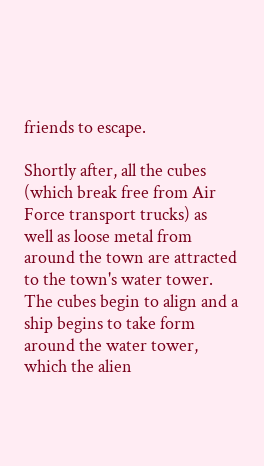friends to escape.

Shortly after, all the cubes (which break free from Air Force transport trucks) as well as loose metal from around the town are attracted to the town's water tower. The cubes begin to align and a ship begins to take form around the water tower, which the alien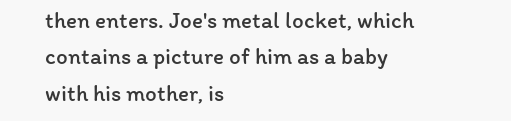then enters. Joe's metal locket, which contains a picture of him as a baby with his mother, is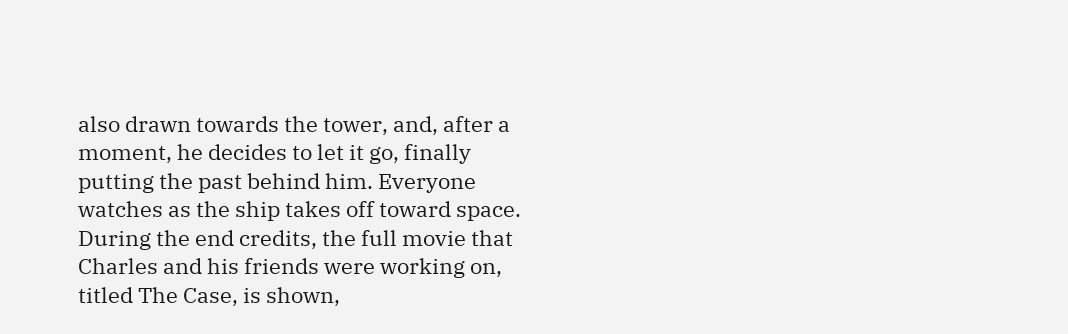also drawn towards the tower, and, after a moment, he decides to let it go, finally putting the past behind him. Everyone watches as the ship takes off toward space.
During the end credits, the full movie that Charles and his friends were working on, titled The Case, is shown,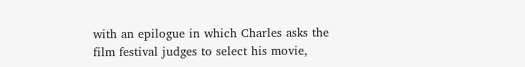with an epilogue in which Charles asks the film festival judges to select his movie,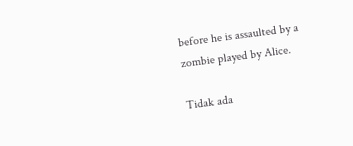before he is assaulted by a zombie played by Alice.

Tidak ada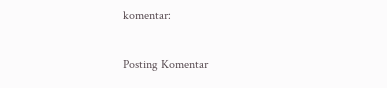komentar:

Posting Komentar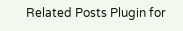Related Posts Plugin for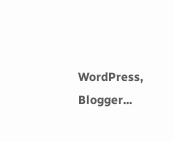WordPress, Blogger...